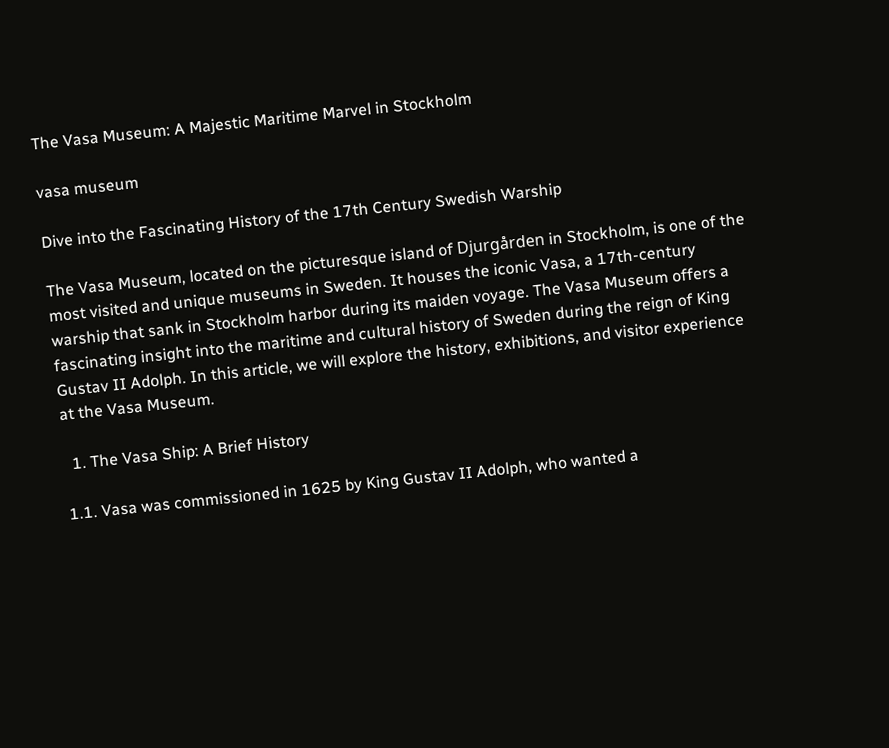The Vasa Museum: A Majestic Maritime Marvel in Stockholm

vasa museum

Dive into the Fascinating History of the 17th Century Swedish Warship

The Vasa Museum, located on the picturesque island of Djurgården in Stockholm, is one of the most visited and unique museums in Sweden. It houses the iconic Vasa, a 17th-century warship that sank in Stockholm harbor during its maiden voyage. The Vasa Museum offers a fascinating insight into the maritime and cultural history of Sweden during the reign of King Gustav II Adolph. In this article, we will explore the history, exhibitions, and visitor experience at the Vasa Museum.

  1. The Vasa Ship: A Brief History

1.1. Vasa was commissioned in 1625 by King Gustav II Adolph, who wanted a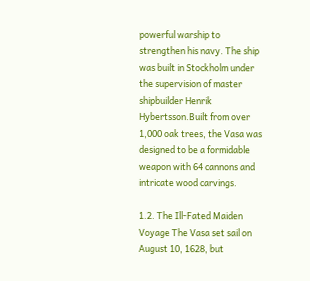powerful warship to strengthen his navy. The ship was built in Stockholm under the supervision of master shipbuilder Henrik Hybertsson.Built from over 1,000 oak trees, the Vasa was designed to be a formidable weapon with 64 cannons and intricate wood carvings.

1.2. The Ill-Fated Maiden Voyage The Vasa set sail on August 10, 1628, but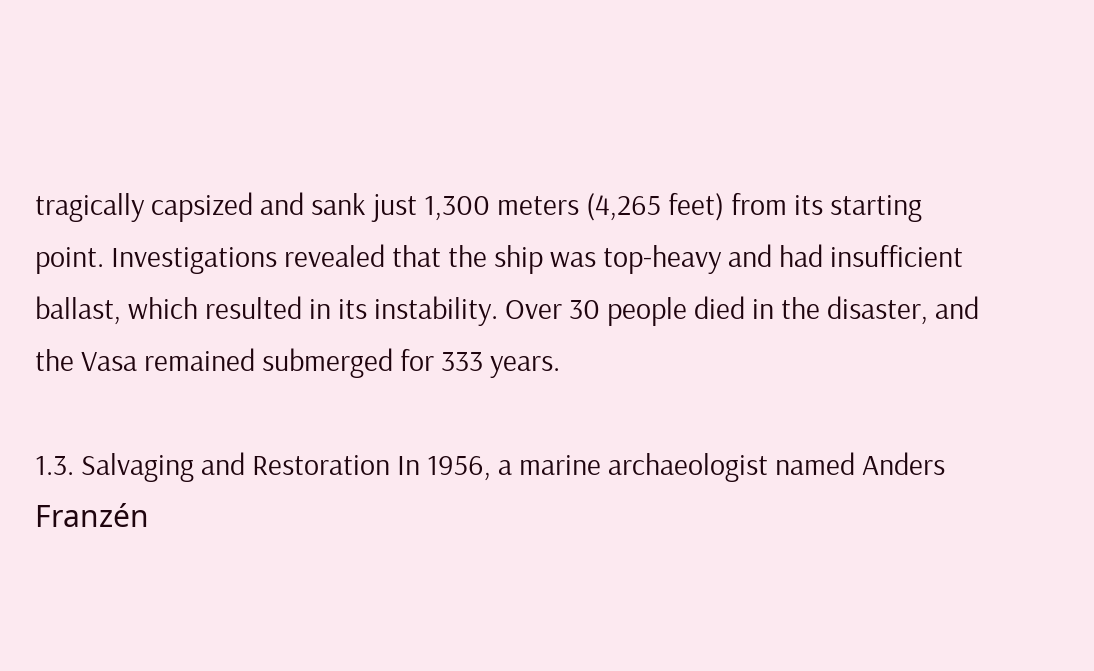tragically capsized and sank just 1,300 meters (4,265 feet) from its starting point. Investigations revealed that the ship was top-heavy and had insufficient ballast, which resulted in its instability. Over 30 people died in the disaster, and the Vasa remained submerged for 333 years.

1.3. Salvaging and Restoration In 1956, a marine archaeologist named Anders Franzén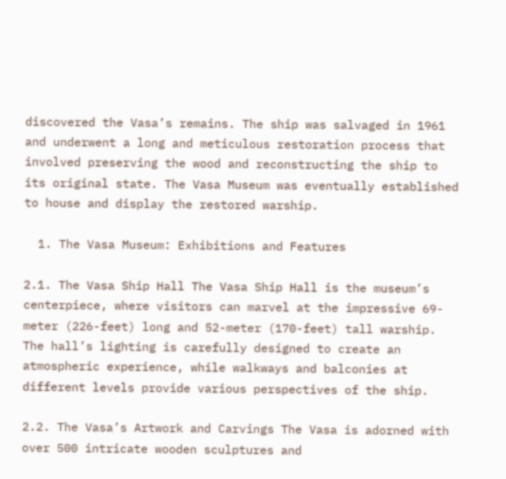discovered the Vasa’s remains. The ship was salvaged in 1961 and underwent a long and meticulous restoration process that involved preserving the wood and reconstructing the ship to its original state. The Vasa Museum was eventually established to house and display the restored warship.

  1. The Vasa Museum: Exhibitions and Features

2.1. The Vasa Ship Hall The Vasa Ship Hall is the museum’s centerpiece, where visitors can marvel at the impressive 69-meter (226-feet) long and 52-meter (170-feet) tall warship. The hall’s lighting is carefully designed to create an atmospheric experience, while walkways and balconies at different levels provide various perspectives of the ship.

2.2. The Vasa’s Artwork and Carvings The Vasa is adorned with over 500 intricate wooden sculptures and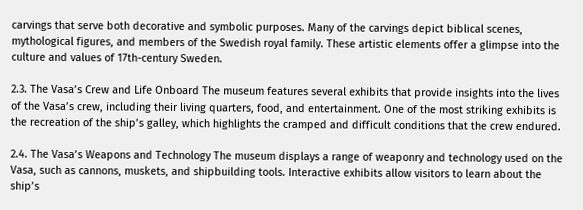carvings that serve both decorative and symbolic purposes. Many of the carvings depict biblical scenes, mythological figures, and members of the Swedish royal family. These artistic elements offer a glimpse into the culture and values of 17th-century Sweden.

2.3. The Vasa’s Crew and Life Onboard The museum features several exhibits that provide insights into the lives of the Vasa’s crew, including their living quarters, food, and entertainment. One of the most striking exhibits is the recreation of the ship’s galley, which highlights the cramped and difficult conditions that the crew endured.

2.4. The Vasa’s Weapons and Technology The museum displays a range of weaponry and technology used on the Vasa, such as cannons, muskets, and shipbuilding tools. Interactive exhibits allow visitors to learn about the ship’s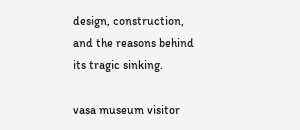design, construction, and the reasons behind its tragic sinking.

vasa museum visitor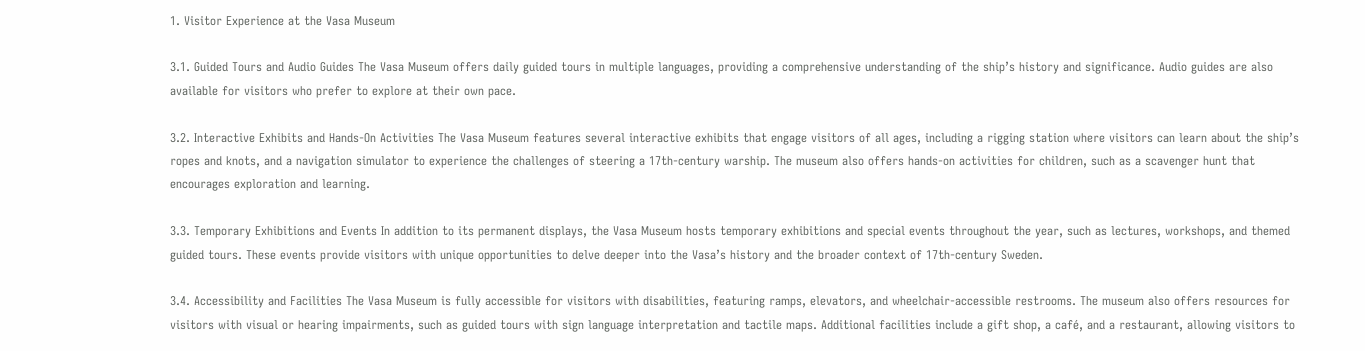1. Visitor Experience at the Vasa Museum

3.1. Guided Tours and Audio Guides The Vasa Museum offers daily guided tours in multiple languages, providing a comprehensive understanding of the ship’s history and significance. Audio guides are also available for visitors who prefer to explore at their own pace.

3.2. Interactive Exhibits and Hands-On Activities The Vasa Museum features several interactive exhibits that engage visitors of all ages, including a rigging station where visitors can learn about the ship’s ropes and knots, and a navigation simulator to experience the challenges of steering a 17th-century warship. The museum also offers hands-on activities for children, such as a scavenger hunt that encourages exploration and learning.

3.3. Temporary Exhibitions and Events In addition to its permanent displays, the Vasa Museum hosts temporary exhibitions and special events throughout the year, such as lectures, workshops, and themed guided tours. These events provide visitors with unique opportunities to delve deeper into the Vasa’s history and the broader context of 17th-century Sweden.

3.4. Accessibility and Facilities The Vasa Museum is fully accessible for visitors with disabilities, featuring ramps, elevators, and wheelchair-accessible restrooms. The museum also offers resources for visitors with visual or hearing impairments, such as guided tours with sign language interpretation and tactile maps. Additional facilities include a gift shop, a café, and a restaurant, allowing visitors to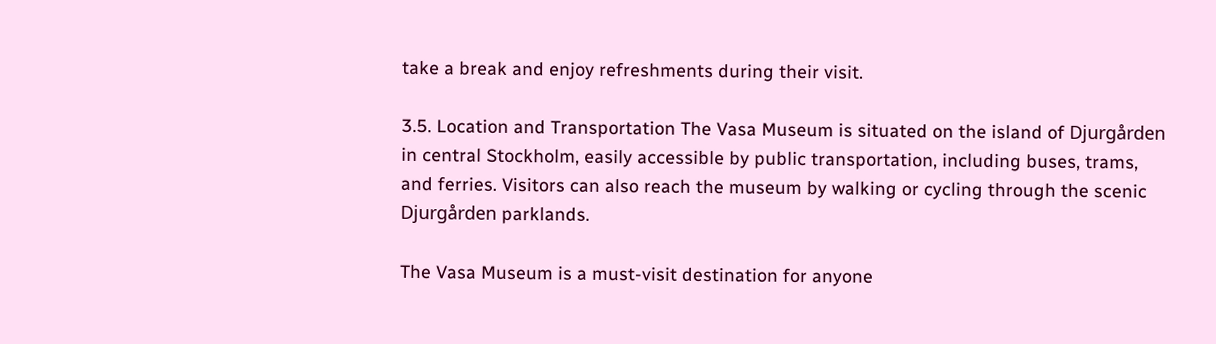take a break and enjoy refreshments during their visit.

3.5. Location and Transportation The Vasa Museum is situated on the island of Djurgården in central Stockholm, easily accessible by public transportation, including buses, trams, and ferries. Visitors can also reach the museum by walking or cycling through the scenic Djurgården parklands.

The Vasa Museum is a must-visit destination for anyone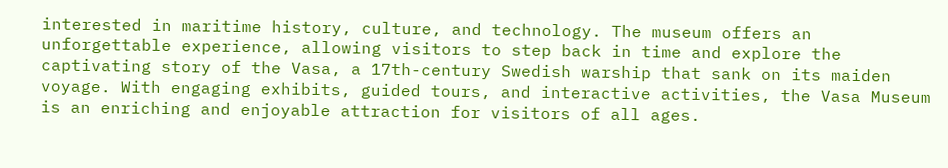interested in maritime history, culture, and technology. The museum offers an unforgettable experience, allowing visitors to step back in time and explore the captivating story of the Vasa, a 17th-century Swedish warship that sank on its maiden voyage. With engaging exhibits, guided tours, and interactive activities, the Vasa Museum is an enriching and enjoyable attraction for visitors of all ages.